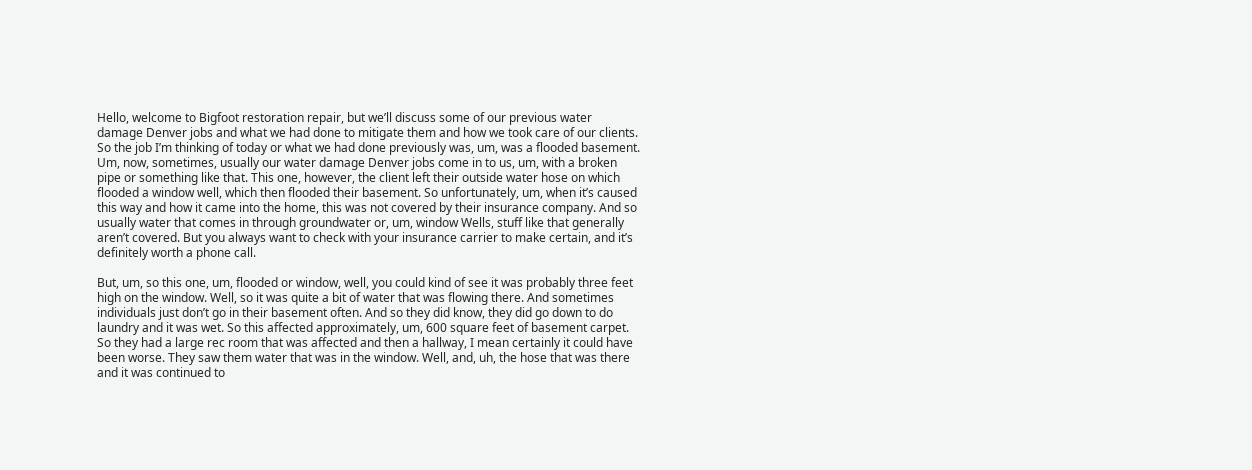Hello, welcome to Bigfoot restoration repair, but we’ll discuss some of our previous water damage Denver jobs and what we had done to mitigate them and how we took care of our clients. So the job I’m thinking of today or what we had done previously was, um, was a flooded basement. Um, now, sometimes, usually our water damage Denver jobs come in to us, um, with a broken pipe or something like that. This one, however, the client left their outside water hose on which flooded a window well, which then flooded their basement. So unfortunately, um, when it’s caused this way and how it came into the home, this was not covered by their insurance company. And so usually water that comes in through groundwater or, um, window Wells, stuff like that generally aren’t covered. But you always want to check with your insurance carrier to make certain, and it’s definitely worth a phone call.

But, um, so this one, um, flooded or window, well, you could kind of see it was probably three feet high on the window. Well, so it was quite a bit of water that was flowing there. And sometimes individuals just don’t go in their basement often. And so they did know, they did go down to do laundry and it was wet. So this affected approximately, um, 600 square feet of basement carpet. So they had a large rec room that was affected and then a hallway, I mean certainly it could have been worse. They saw them water that was in the window. Well, and, uh, the hose that was there and it was continued to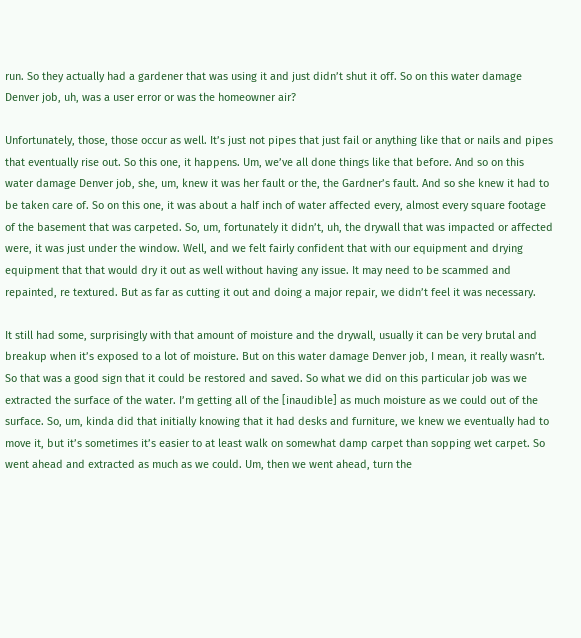run. So they actually had a gardener that was using it and just didn’t shut it off. So on this water damage Denver job, uh, was a user error or was the homeowner air?

Unfortunately, those, those occur as well. It’s just not pipes that just fail or anything like that or nails and pipes that eventually rise out. So this one, it happens. Um, we’ve all done things like that before. And so on this water damage Denver job, she, um, knew it was her fault or the, the Gardner’s fault. And so she knew it had to be taken care of. So on this one, it was about a half inch of water affected every, almost every square footage of the basement that was carpeted. So, um, fortunately it didn’t, uh, the drywall that was impacted or affected were, it was just under the window. Well, and we felt fairly confident that with our equipment and drying equipment that that would dry it out as well without having any issue. It may need to be scammed and repainted, re textured. But as far as cutting it out and doing a major repair, we didn’t feel it was necessary.

It still had some, surprisingly with that amount of moisture and the drywall, usually it can be very brutal and breakup when it’s exposed to a lot of moisture. But on this water damage Denver job, I mean, it really wasn’t. So that was a good sign that it could be restored and saved. So what we did on this particular job was we extracted the surface of the water. I’m getting all of the [inaudible] as much moisture as we could out of the surface. So, um, kinda did that initially knowing that it had desks and furniture, we knew we eventually had to move it, but it’s sometimes it’s easier to at least walk on somewhat damp carpet than sopping wet carpet. So went ahead and extracted as much as we could. Um, then we went ahead, turn the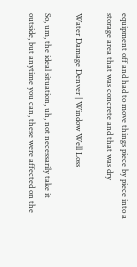equipment off and had to move things piece by piece into a storage area that was concrete and that was dry

Water Damage Denver | Window Well Loss

So, um, the ideal situation, uh, not necessarily take it outside, but anytime you can, these were affected on the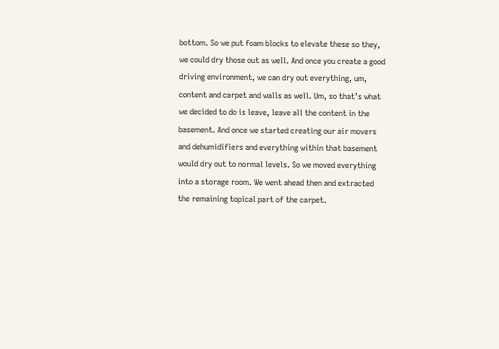bottom. So we put foam blocks to elevate these so they, we could dry those out as well. And once you create a good driving environment, we can dry out everything, um, content and carpet and walls as well. Um, so that’s what we decided to do is leave, leave all the content in the basement. And once we started creating our air movers and dehumidifiers and everything within that basement would dry out to normal levels. So we moved everything into a storage room. We went ahead then and extracted the remaining topical part of the carpet.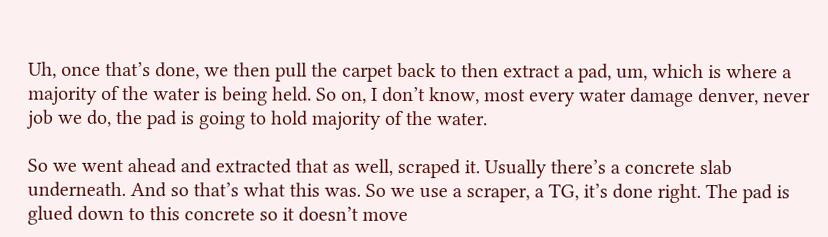Uh, once that’s done, we then pull the carpet back to then extract a pad, um, which is where a majority of the water is being held. So on, I don’t know, most every water damage denver, never job we do, the pad is going to hold majority of the water.

So we went ahead and extracted that as well, scraped it. Usually there’s a concrete slab underneath. And so that’s what this was. So we use a scraper, a TG, it’s done right. The pad is glued down to this concrete so it doesn’t move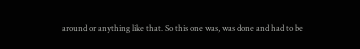around or anything like that. So this one was, was done and had to be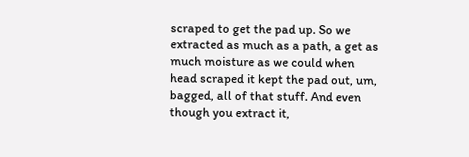scraped to get the pad up. So we extracted as much as a path, a get as much moisture as we could when head scraped it kept the pad out, um, bagged, all of that stuff. And even though you extract it,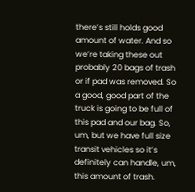there’s still holds good amount of water. And so we’re taking these out probably 20 bags of trash or if pad was removed. So a good, good part of the truck is going to be full of this pad and our bag. So, um, but we have full size transit vehicles so it’s definitely can handle, um, this amount of trash.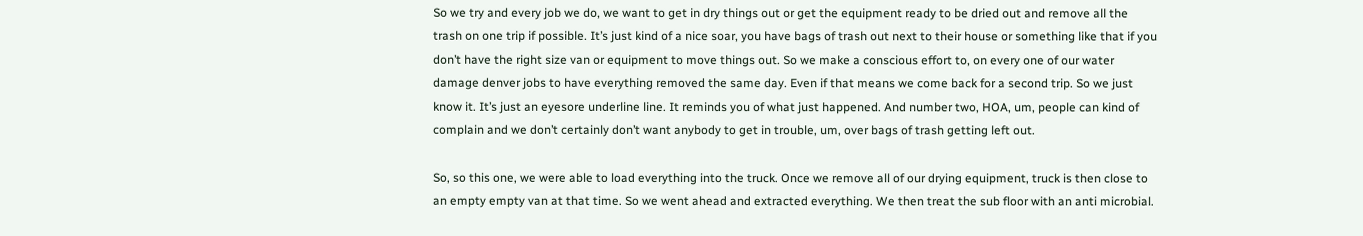So we try and every job we do, we want to get in dry things out or get the equipment ready to be dried out and remove all the trash on one trip if possible. It’s just kind of a nice soar, you have bags of trash out next to their house or something like that if you don’t have the right size van or equipment to move things out. So we make a conscious effort to, on every one of our water damage denver jobs to have everything removed the same day. Even if that means we come back for a second trip. So we just know it. It’s just an eyesore underline line. It reminds you of what just happened. And number two, HOA, um, people can kind of complain and we don’t certainly don’t want anybody to get in trouble, um, over bags of trash getting left out.

So, so this one, we were able to load everything into the truck. Once we remove all of our drying equipment, truck is then close to an empty empty van at that time. So we went ahead and extracted everything. We then treat the sub floor with an anti microbial.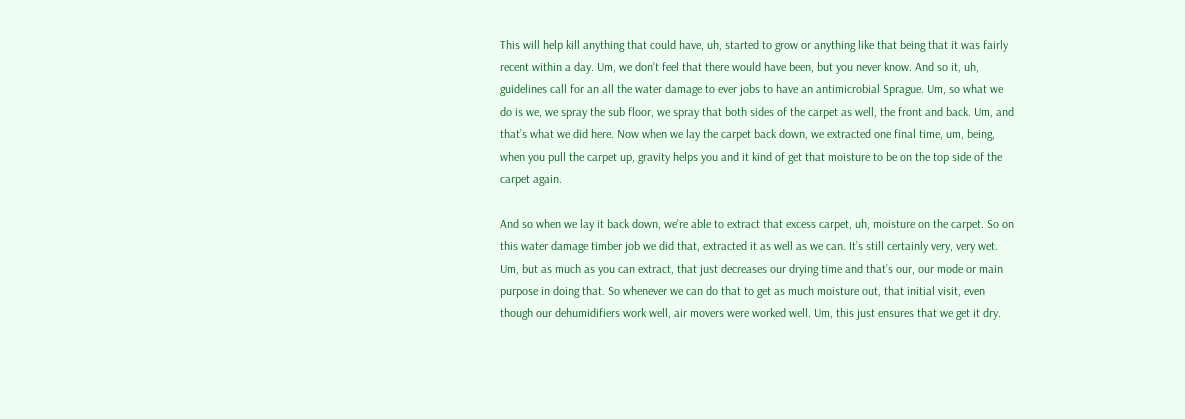This will help kill anything that could have, uh, started to grow or anything like that being that it was fairly recent within a day. Um, we don’t feel that there would have been, but you never know. And so it, uh, guidelines call for an all the water damage to ever jobs to have an antimicrobial Sprague. Um, so what we do is we, we spray the sub floor, we spray that both sides of the carpet as well, the front and back. Um, and that’s what we did here. Now when we lay the carpet back down, we extracted one final time, um, being, when you pull the carpet up, gravity helps you and it kind of get that moisture to be on the top side of the carpet again.

And so when we lay it back down, we’re able to extract that excess carpet, uh, moisture on the carpet. So on this water damage timber job we did that, extracted it as well as we can. It’s still certainly very, very wet. Um, but as much as you can extract, that just decreases our drying time and that’s our, our mode or main purpose in doing that. So whenever we can do that to get as much moisture out, that initial visit, even though our dehumidifiers work well, air movers were worked well. Um, this just ensures that we get it dry.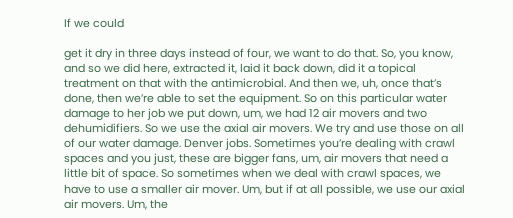If we could

get it dry in three days instead of four, we want to do that. So, you know, and so we did here, extracted it, laid it back down, did it a topical treatment on that with the antimicrobial. And then we, uh, once that’s done, then we’re able to set the equipment. So on this particular water damage to her job we put down, um, we had 12 air movers and two dehumidifiers. So we use the axial air movers. We try and use those on all of our water damage. Denver jobs. Sometimes you’re dealing with crawl spaces and you just, these are bigger fans, um, air movers that need a little bit of space. So sometimes when we deal with crawl spaces, we have to use a smaller air mover. Um, but if at all possible, we use our axial air movers. Um, the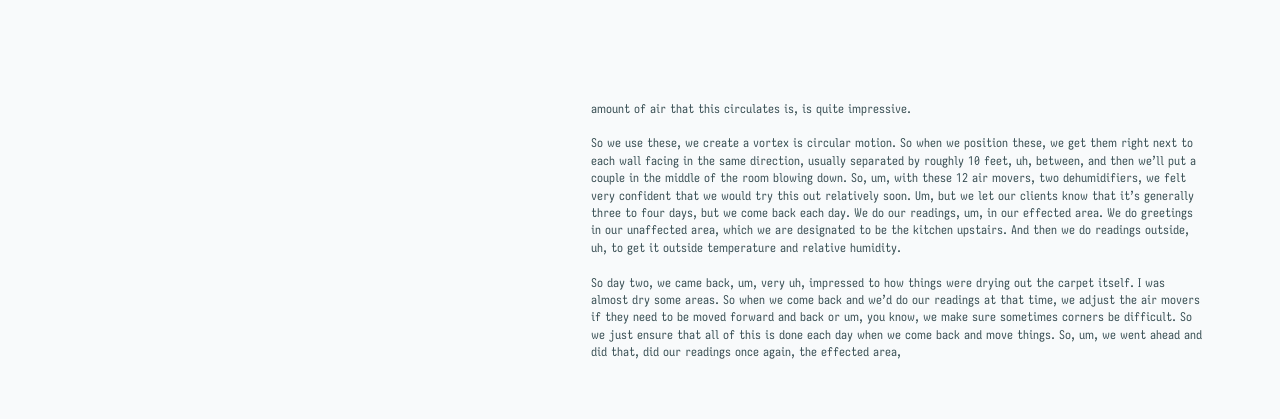amount of air that this circulates is, is quite impressive.

So we use these, we create a vortex is circular motion. So when we position these, we get them right next to each wall facing in the same direction, usually separated by roughly 10 feet, uh, between, and then we’ll put a couple in the middle of the room blowing down. So, um, with these 12 air movers, two dehumidifiers, we felt very confident that we would try this out relatively soon. Um, but we let our clients know that it’s generally three to four days, but we come back each day. We do our readings, um, in our effected area. We do greetings in our unaffected area, which we are designated to be the kitchen upstairs. And then we do readings outside, uh, to get it outside temperature and relative humidity.

So day two, we came back, um, very uh, impressed to how things were drying out the carpet itself. I was almost dry some areas. So when we come back and we’d do our readings at that time, we adjust the air movers if they need to be moved forward and back or um, you know, we make sure sometimes corners be difficult. So we just ensure that all of this is done each day when we come back and move things. So, um, we went ahead and did that, did our readings once again, the effected area,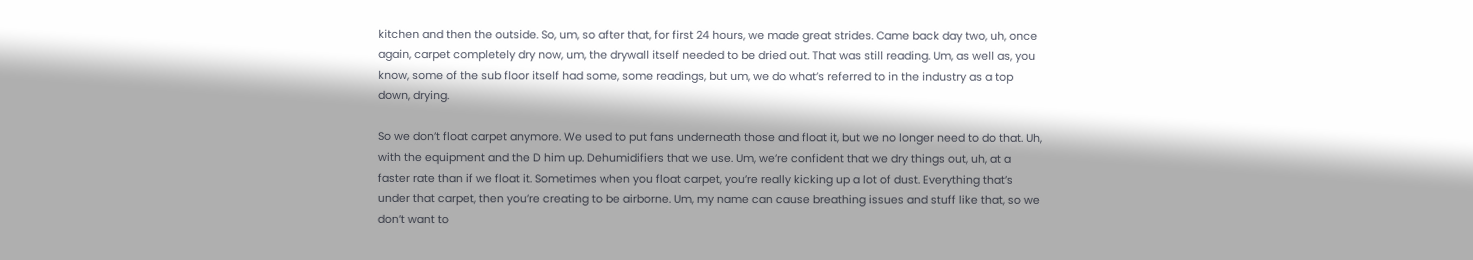kitchen and then the outside. So, um, so after that, for first 24 hours, we made great strides. Came back day two, uh, once again, carpet completely dry now, um, the drywall itself needed to be dried out. That was still reading. Um, as well as, you know, some of the sub floor itself had some, some readings, but um, we do what’s referred to in the industry as a top down, drying.

So we don’t float carpet anymore. We used to put fans underneath those and float it, but we no longer need to do that. Uh, with the equipment and the D him up. Dehumidifiers that we use. Um, we’re confident that we dry things out, uh, at a faster rate than if we float it. Sometimes when you float carpet, you’re really kicking up a lot of dust. Everything that’s under that carpet, then you’re creating to be airborne. Um, my name can cause breathing issues and stuff like that, so we don’t want to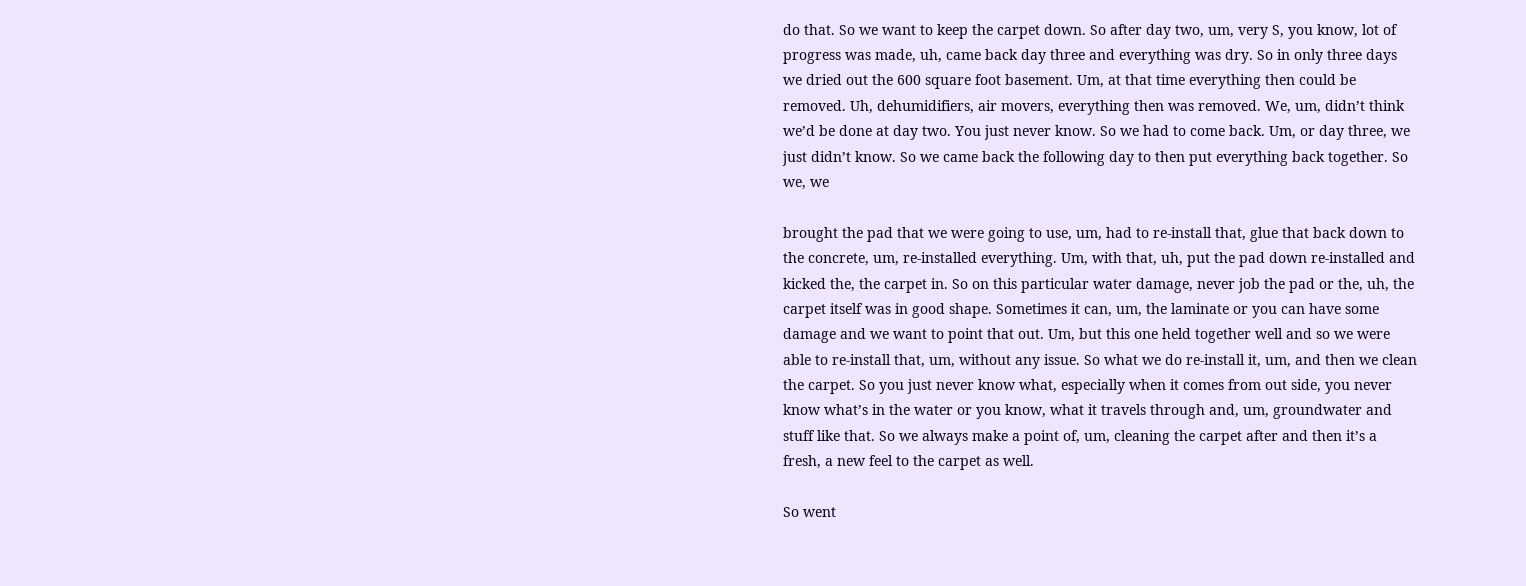do that. So we want to keep the carpet down. So after day two, um, very S, you know, lot of progress was made, uh, came back day three and everything was dry. So in only three days we dried out the 600 square foot basement. Um, at that time everything then could be removed. Uh, dehumidifiers, air movers, everything then was removed. We, um, didn’t think we’d be done at day two. You just never know. So we had to come back. Um, or day three, we just didn’t know. So we came back the following day to then put everything back together. So we, we

brought the pad that we were going to use, um, had to re-install that, glue that back down to the concrete, um, re-installed everything. Um, with that, uh, put the pad down re-installed and kicked the, the carpet in. So on this particular water damage, never job the pad or the, uh, the carpet itself was in good shape. Sometimes it can, um, the laminate or you can have some damage and we want to point that out. Um, but this one held together well and so we were able to re-install that, um, without any issue. So what we do re-install it, um, and then we clean the carpet. So you just never know what, especially when it comes from out side, you never know what’s in the water or you know, what it travels through and, um, groundwater and stuff like that. So we always make a point of, um, cleaning the carpet after and then it’s a fresh, a new feel to the carpet as well.

So went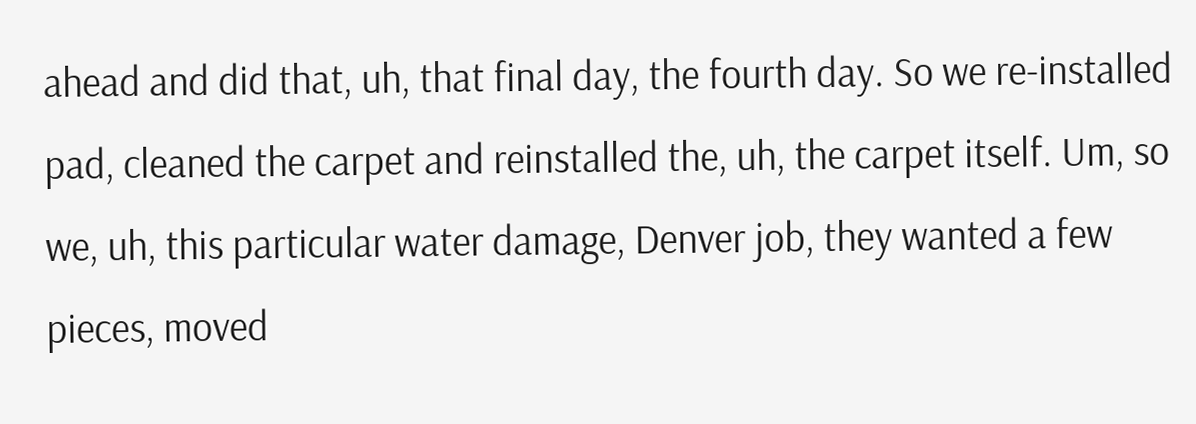ahead and did that, uh, that final day, the fourth day. So we re-installed pad, cleaned the carpet and reinstalled the, uh, the carpet itself. Um, so we, uh, this particular water damage, Denver job, they wanted a few pieces, moved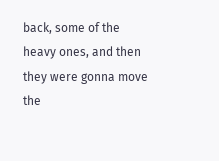back, some of the heavy ones, and then they were gonna move the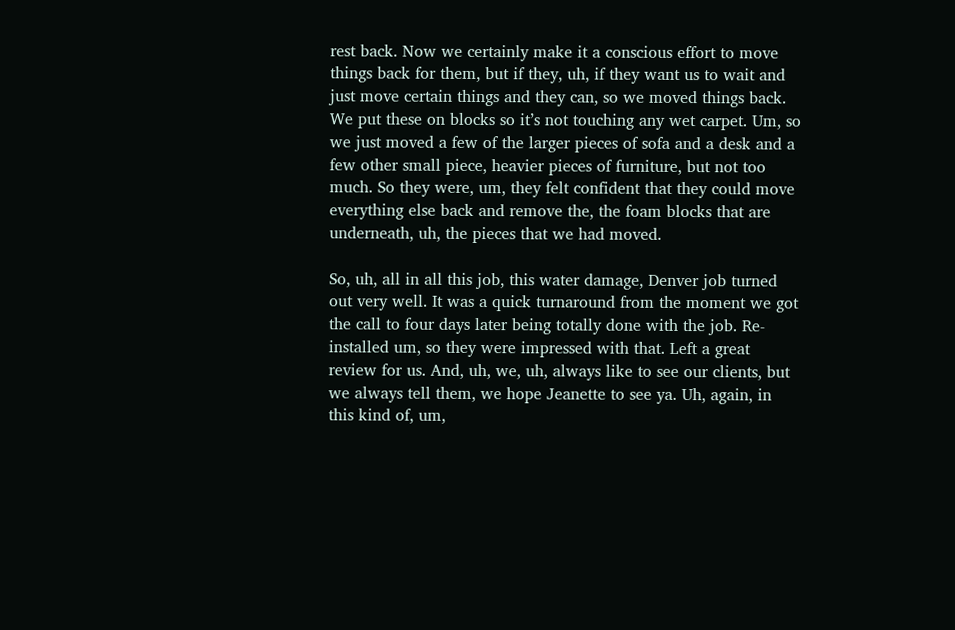rest back. Now we certainly make it a conscious effort to move things back for them, but if they, uh, if they want us to wait and just move certain things and they can, so we moved things back. We put these on blocks so it’s not touching any wet carpet. Um, so we just moved a few of the larger pieces of sofa and a desk and a few other small piece, heavier pieces of furniture, but not too much. So they were, um, they felt confident that they could move everything else back and remove the, the foam blocks that are underneath, uh, the pieces that we had moved.

So, uh, all in all this job, this water damage, Denver job turned out very well. It was a quick turnaround from the moment we got the call to four days later being totally done with the job. Re-installed um, so they were impressed with that. Left a great review for us. And, uh, we, uh, always like to see our clients, but we always tell them, we hope Jeanette to see ya. Uh, again, in this kind of, um,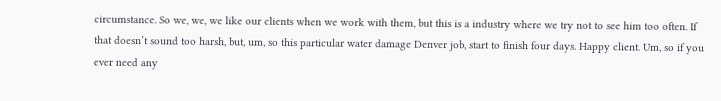circumstance. So we, we, we like our clients when we work with them, but this is a industry where we try not to see him too often. If that doesn’t sound too harsh, but, um, so this particular water damage Denver job, start to finish four days. Happy client. Um, so if you ever need any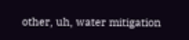other, uh, water mitigation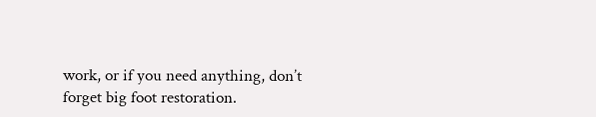work, or if you need anything, don’t forget big foot restoration.